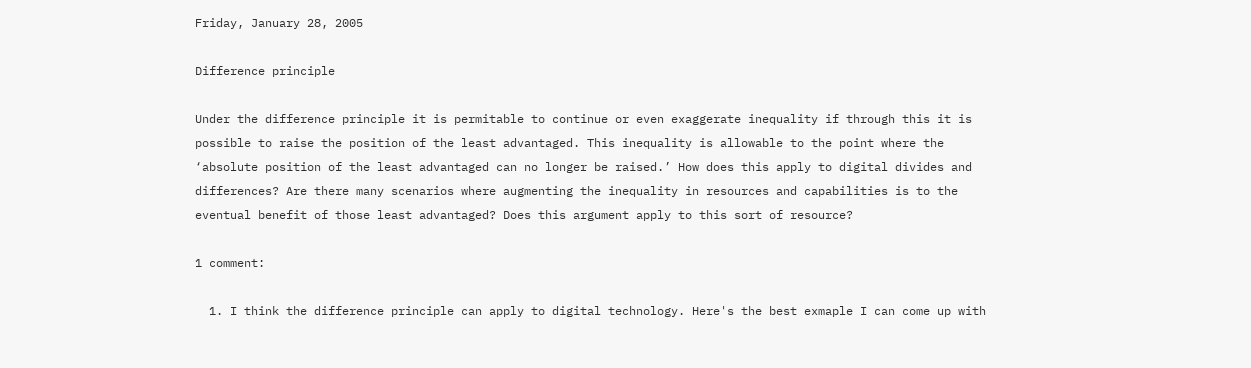Friday, January 28, 2005

Difference principle

Under the difference principle it is permitable to continue or even exaggerate inequality if through this it is possible to raise the position of the least advantaged. This inequality is allowable to the point where the ‘absolute position of the least advantaged can no longer be raised.’ How does this apply to digital divides and differences? Are there many scenarios where augmenting the inequality in resources and capabilities is to the eventual benefit of those least advantaged? Does this argument apply to this sort of resource?

1 comment:

  1. I think the difference principle can apply to digital technology. Here's the best exmaple I can come up with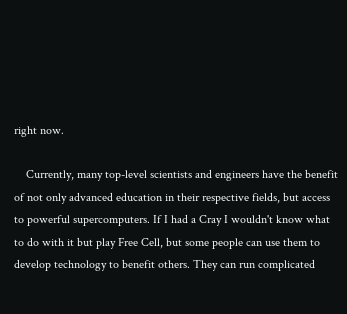right now.

    Currently, many top-level scientists and engineers have the benefit of not only advanced education in their respective fields, but access to powerful supercomputers. If I had a Cray I wouldn't know what to do with it but play Free Cell, but some people can use them to develop technology to benefit others. They can run complicated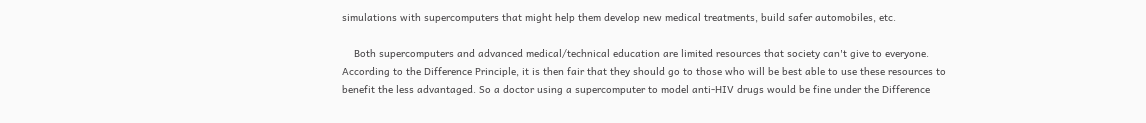simulations with supercomputers that might help them develop new medical treatments, build safer automobiles, etc.

    Both supercomputers and advanced medical/technical education are limited resources that society can't give to everyone. According to the Difference Principle, it is then fair that they should go to those who will be best able to use these resources to benefit the less advantaged. So a doctor using a supercomputer to model anti-HIV drugs would be fine under the Difference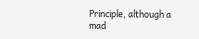Principle, although a mad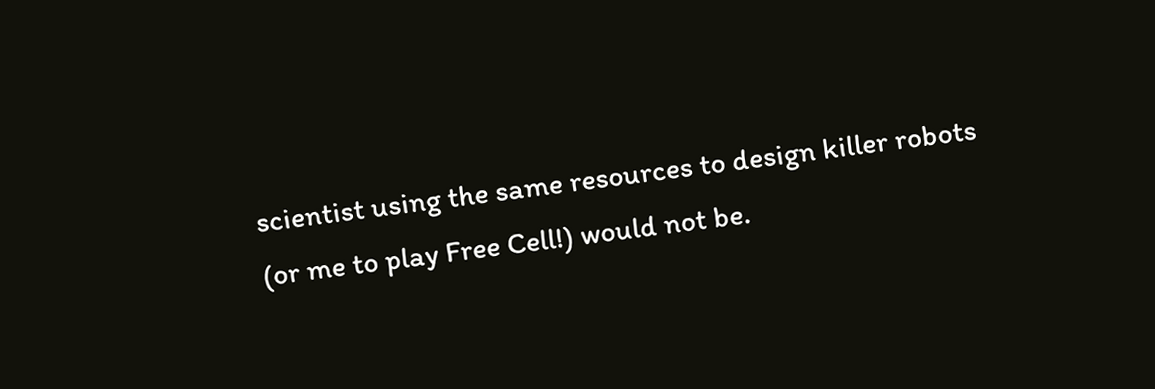scientist using the same resources to design killer robots (or me to play Free Cell!) would not be.